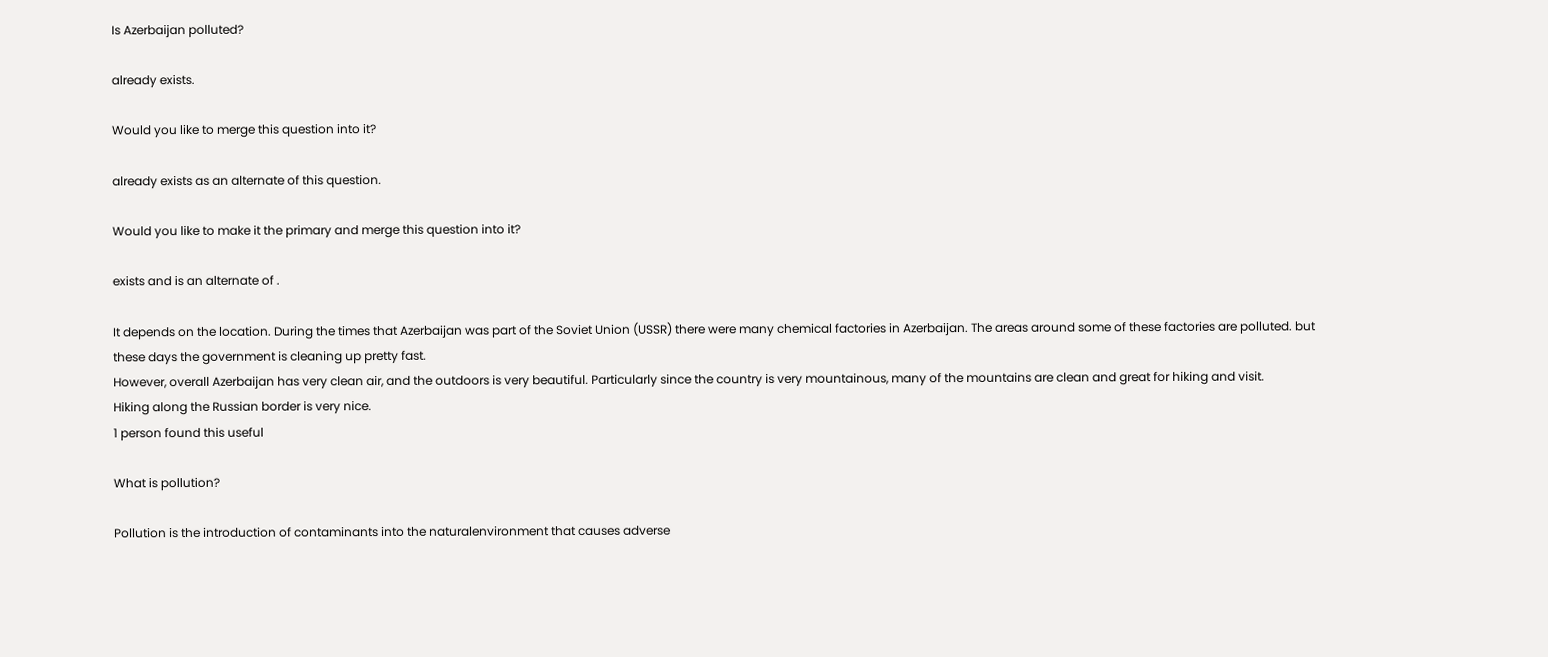Is Azerbaijan polluted?

already exists.

Would you like to merge this question into it?

already exists as an alternate of this question.

Would you like to make it the primary and merge this question into it?

exists and is an alternate of .

It depends on the location. During the times that Azerbaijan was part of the Soviet Union (USSR) there were many chemical factories in Azerbaijan. The areas around some of these factories are polluted. but these days the government is cleaning up pretty fast.
However, overall Azerbaijan has very clean air, and the outdoors is very beautiful. Particularly since the country is very mountainous, many of the mountains are clean and great for hiking and visit.
Hiking along the Russian border is very nice.
1 person found this useful

What is pollution?

Pollution is the introduction of contaminants into the naturalenvironment that causes adverse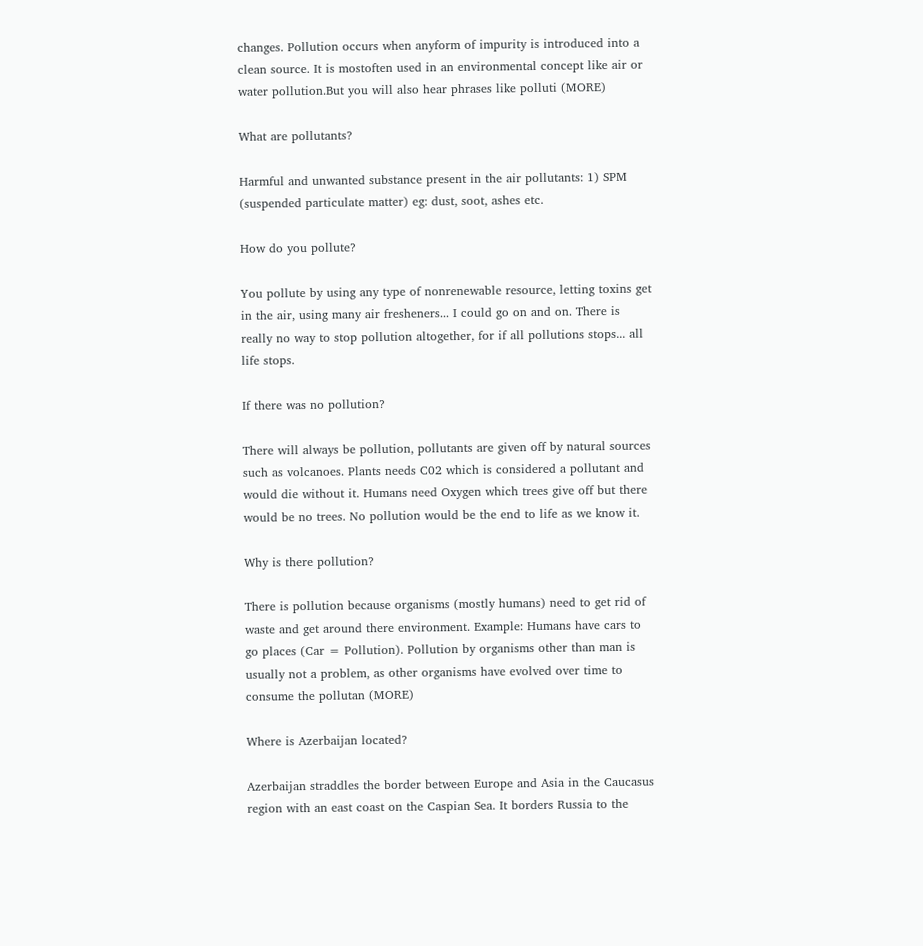changes. Pollution occurs when anyform of impurity is introduced into a clean source. It is mostoften used in an environmental concept like air or water pollution.But you will also hear phrases like polluti (MORE)

What are pollutants?

Harmful and unwanted substance present in the air pollutants: 1) SPM (suspended particulate matter) eg: dust, soot, ashes etc.

How do you pollute?

You pollute by using any type of nonrenewable resource, letting toxins get in the air, using many air fresheners... I could go on and on. There is really no way to stop pollution altogether, for if all pollutions stops... all life stops.

If there was no pollution?

There will always be pollution, pollutants are given off by natural sources such as volcanoes. Plants needs C02 which is considered a pollutant and would die without it. Humans need Oxygen which trees give off but there would be no trees. No pollution would be the end to life as we know it.

Why is there pollution?

There is pollution because organisms (mostly humans) need to get rid of waste and get around there environment. Example: Humans have cars to go places (Car = Pollution). Pollution by organisms other than man is usually not a problem, as other organisms have evolved over time to consume the pollutan (MORE)

Where is Azerbaijan located?

Azerbaijan straddles the border between Europe and Asia in the Caucasus region with an east coast on the Caspian Sea. It borders Russia to the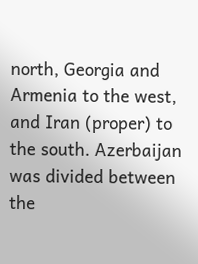north, Georgia and Armenia to the west, and Iran (proper) to the south. Azerbaijan was divided between the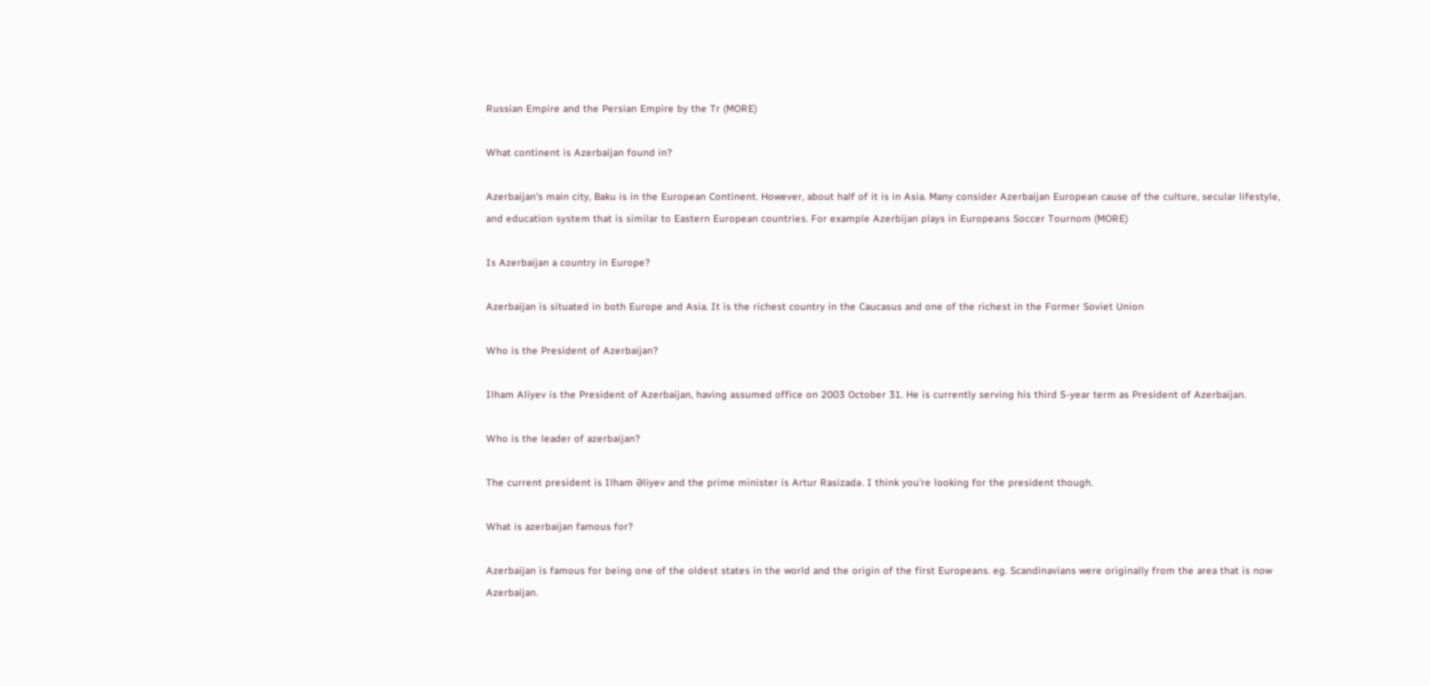Russian Empire and the Persian Empire by the Tr (MORE)

What continent is Azerbaijan found in?

Azerbaijan's main city, Baku is in the European Continent. However, about half of it is in Asia. Many consider Azerbaijan European cause of the culture, secular lifestyle, and education system that is similar to Eastern European countries. For example Azerbijan plays in Europeans Soccer Tournom (MORE)

Is Azerbaijan a country in Europe?

Azerbaijan is situated in both Europe and Asia. It is the richest country in the Caucasus and one of the richest in the Former Soviet Union

Who is the President of Azerbaijan?

Ilham Aliyev is the President of Azerbaijan, having assumed office on 2003 October 31. He is currently serving his third 5-year term as President of Azerbaijan.

Who is the leader of azerbaijan?

The current president is Ilham Əliyev and the prime minister is Artur Rasizadə. I think you're looking for the president though.

What is azerbaijan famous for?

Azerbaijan is famous for being one of the oldest states in the world and the origin of the first Europeans. eg. Scandinavians were originally from the area that is now Azerbaijan.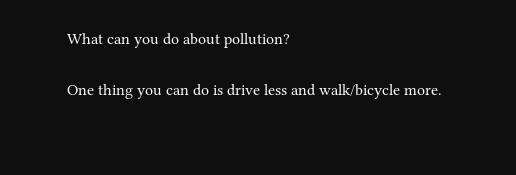What can you do about pollution?

One thing you can do is drive less and walk/bicycle more.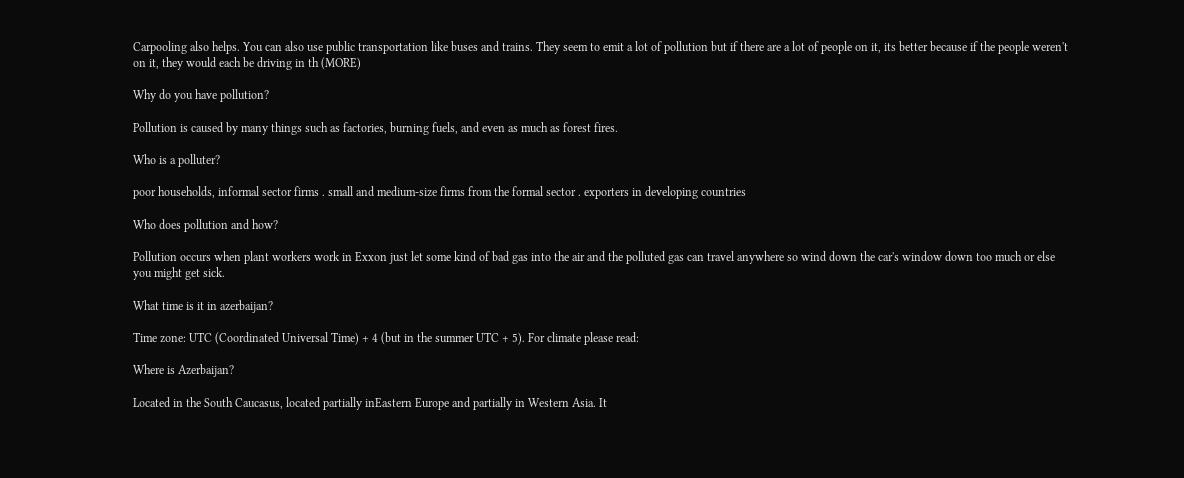Carpooling also helps. You can also use public transportation like buses and trains. They seem to emit a lot of pollution but if there are a lot of people on it, its better because if the people weren't on it, they would each be driving in th (MORE)

Why do you have pollution?

Pollution is caused by many things such as factories, burning fuels, and even as much as forest fires.

Who is a polluter?

poor households, informal sector firms . small and medium-size firms from the formal sector . exporters in developing countries

Who does pollution and how?

Pollution occurs when plant workers work in Exxon just let some kind of bad gas into the air and the polluted gas can travel anywhere so wind down the car's window down too much or else you might get sick.

What time is it in azerbaijan?

Time zone: UTC (Coordinated Universal Time) + 4 (but in the summer UTC + 5). For climate please read:

Where is Azerbaijan?

Located in the South Caucasus, located partially inEastern Europe and partially in Western Asia. It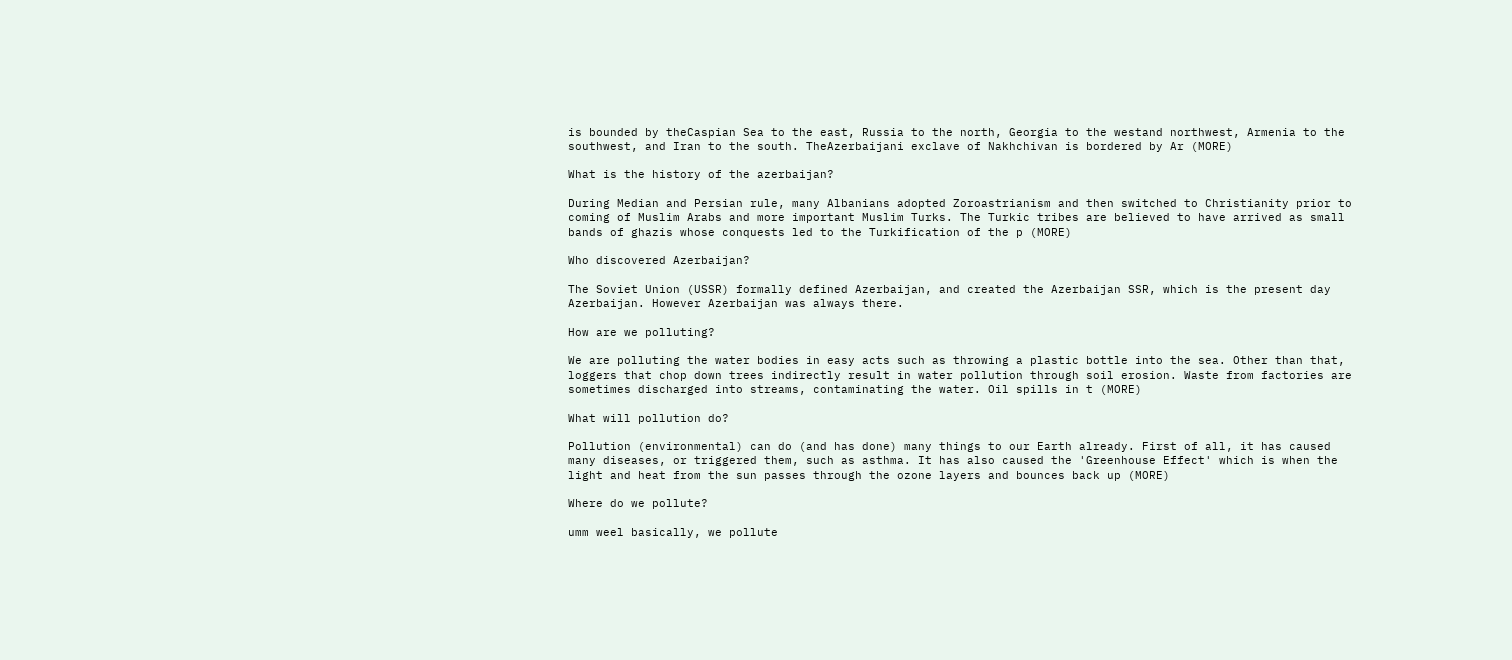is bounded by theCaspian Sea to the east, Russia to the north, Georgia to the westand northwest, Armenia to the southwest, and Iran to the south. TheAzerbaijani exclave of Nakhchivan is bordered by Ar (MORE)

What is the history of the azerbaijan?

During Median and Persian rule, many Albanians adopted Zoroastrianism and then switched to Christianity prior to coming of Muslim Arabs and more important Muslim Turks. The Turkic tribes are believed to have arrived as small bands of ghazis whose conquests led to the Turkification of the p (MORE)

Who discovered Azerbaijan?

The Soviet Union (USSR) formally defined Azerbaijan, and created the Azerbaijan SSR, which is the present day Azerbaijan. However Azerbaijan was always there.

How are we polluting?

We are polluting the water bodies in easy acts such as throwing a plastic bottle into the sea. Other than that, loggers that chop down trees indirectly result in water pollution through soil erosion. Waste from factories are sometimes discharged into streams, contaminating the water. Oil spills in t (MORE)

What will pollution do?

Pollution (environmental) can do (and has done) many things to our Earth already. First of all, it has caused many diseases, or triggered them, such as asthma. It has also caused the 'Greenhouse Effect' which is when the light and heat from the sun passes through the ozone layers and bounces back up (MORE)

Where do we pollute?

umm weel basically, we pollute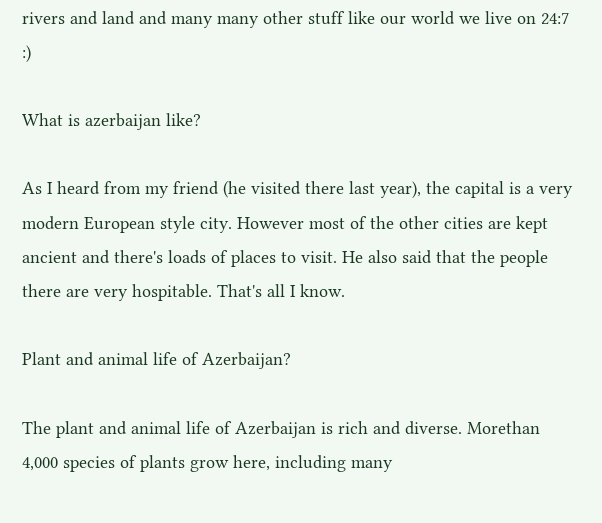rivers and land and many many other stuff like our world we live on 24:7 :)

What is azerbaijan like?

As I heard from my friend (he visited there last year), the capital is a very modern European style city. However most of the other cities are kept ancient and there's loads of places to visit. He also said that the people there are very hospitable. That's all I know.

Plant and animal life of Azerbaijan?

The plant and animal life of Azerbaijan is rich and diverse. Morethan 4,000 species of plants grow here, including many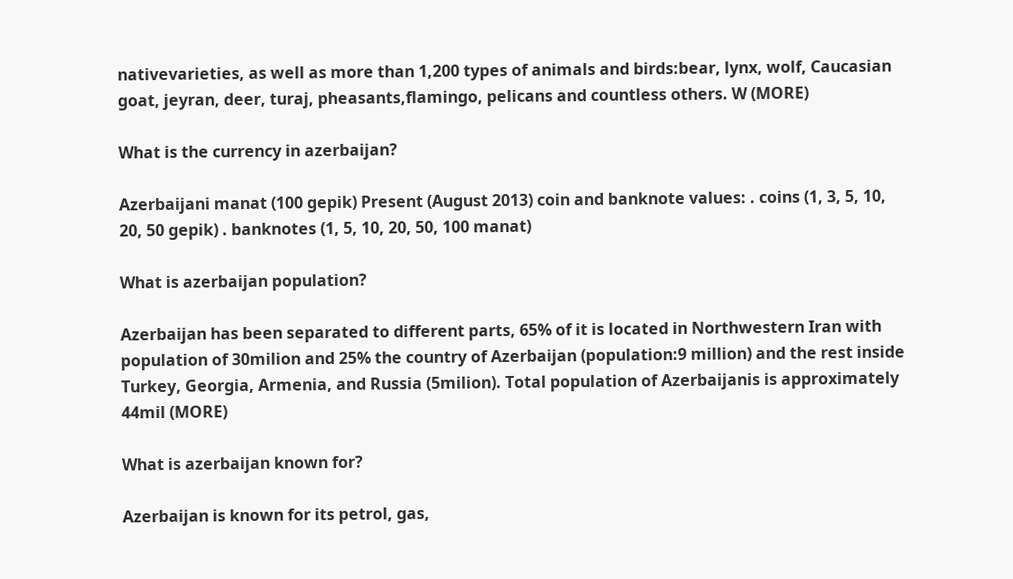nativevarieties, as well as more than 1,200 types of animals and birds:bear, lynx, wolf, Caucasian goat, jeyran, deer, turaj, pheasants,flamingo, pelicans and countless others. W (MORE)

What is the currency in azerbaijan?

Azerbaijani manat (100 gepik) Present (August 2013) coin and banknote values: . coins (1, 3, 5, 10, 20, 50 gepik) . banknotes (1, 5, 10, 20, 50, 100 manat)

What is azerbaijan population?

Azerbaijan has been separated to different parts, 65% of it is located in Northwestern Iran with population of 30milion and 25% the country of Azerbaijan (population:9 million) and the rest inside Turkey, Georgia, Armenia, and Russia (5milion). Total population of Azerbaijanis is approximately 44mil (MORE)

What is azerbaijan known for?

Azerbaijan is known for its petrol, gas,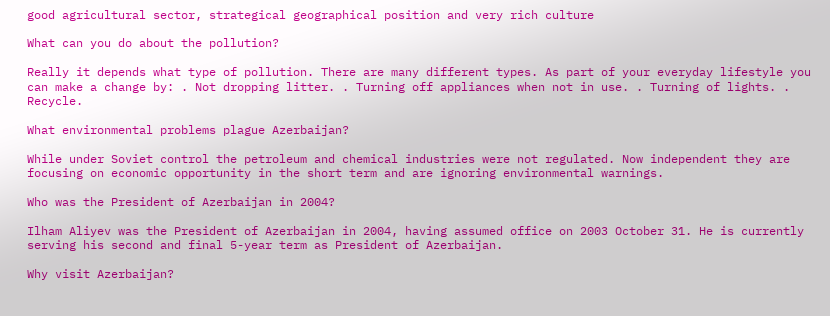good agricultural sector, strategical geographical position and very rich culture

What can you do about the pollution?

Really it depends what type of pollution. There are many different types. As part of your everyday lifestyle you can make a change by: . Not dropping litter. . Turning off appliances when not in use. . Turning of lights. . Recycle.

What environmental problems plague Azerbaijan?

While under Soviet control the petroleum and chemical industries were not regulated. Now independent they are focusing on economic opportunity in the short term and are ignoring environmental warnings.

Who was the President of Azerbaijan in 2004?

Ilham Aliyev was the President of Azerbaijan in 2004, having assumed office on 2003 October 31. He is currently serving his second and final 5-year term as President of Azerbaijan.

Why visit Azerbaijan?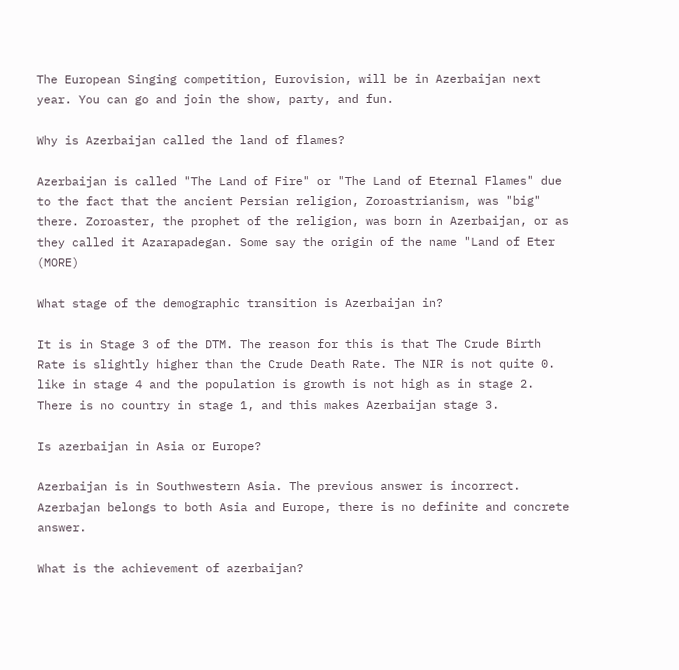The European Singing competition, Eurovision, will be in Azerbaijan next year. You can go and join the show, party, and fun.

Why is Azerbaijan called the land of flames?

Azerbaijan is called "The Land of Fire" or "The Land of Eternal Flames" due to the fact that the ancient Persian religion, Zoroastrianism, was "big" there. Zoroaster, the prophet of the religion, was born in Azerbaijan, or as they called it Azarapadegan. Some say the origin of the name "Land of Eter (MORE)

What stage of the demographic transition is Azerbaijan in?

It is in Stage 3 of the DTM. The reason for this is that The Crude Birth Rate is slightly higher than the Crude Death Rate. The NIR is not quite 0. like in stage 4 and the population is growth is not high as in stage 2. There is no country in stage 1, and this makes Azerbaijan stage 3.

Is azerbaijan in Asia or Europe?

Azerbaijan is in Southwestern Asia. The previous answer is incorrect. Azerbajan belongs to both Asia and Europe, there is no definite and concrete answer.

What is the achievement of azerbaijan?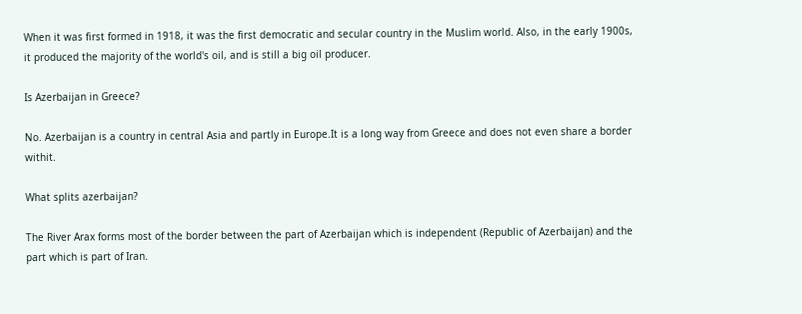When it was first formed in 1918, it was the first democratic and secular country in the Muslim world. Also, in the early 1900s, it produced the majority of the world's oil, and is still a big oil producer.

Is Azerbaijan in Greece?

No. Azerbaijan is a country in central Asia and partly in Europe.It is a long way from Greece and does not even share a border withit.

What splits azerbaijan?

The River Arax forms most of the border between the part of Azerbaijan which is independent (Republic of Azerbaijan) and the part which is part of Iran.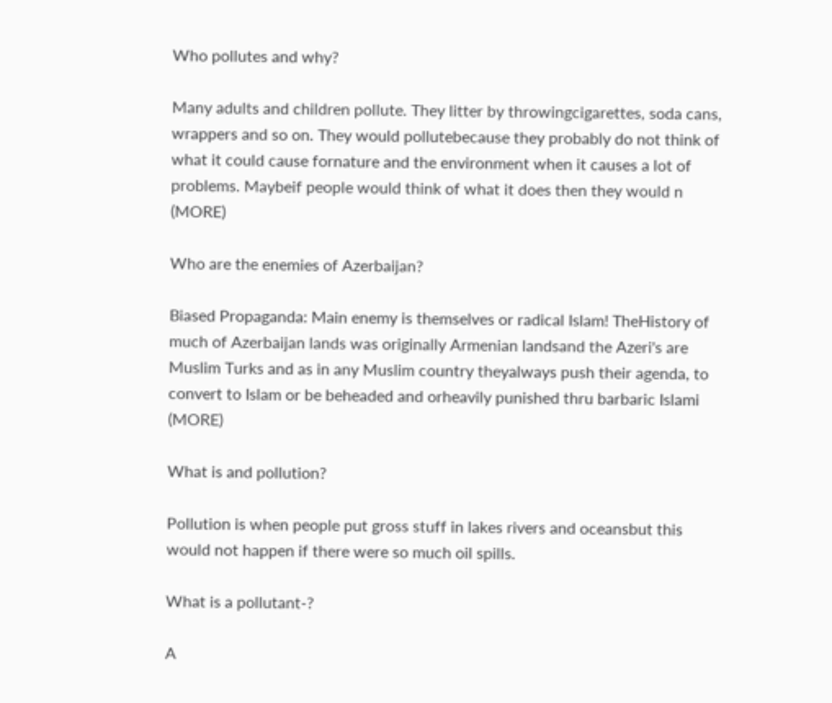Who pollutes and why?

Many adults and children pollute. They litter by throwingcigarettes, soda cans, wrappers and so on. They would pollutebecause they probably do not think of what it could cause fornature and the environment when it causes a lot of problems. Maybeif people would think of what it does then they would n (MORE)

Who are the enemies of Azerbaijan?

Biased Propaganda: Main enemy is themselves or radical Islam! TheHistory of much of Azerbaijan lands was originally Armenian landsand the Azeri's are Muslim Turks and as in any Muslim country theyalways push their agenda, to convert to Islam or be beheaded and orheavily punished thru barbaric Islami (MORE)

What is and pollution?

Pollution is when people put gross stuff in lakes rivers and oceansbut this would not happen if there were so much oil spills.

What is a pollutant-?

A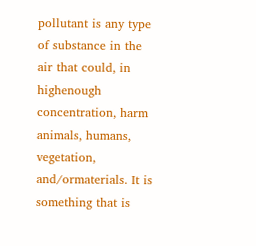pollutant is any type of substance in the air that could, in highenough concentration, harm animals, humans, vegetation, and/ormaterials. It is something that is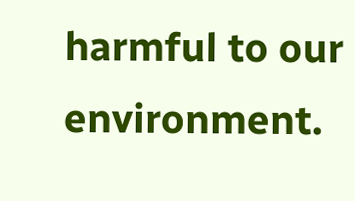harmful to our environment.